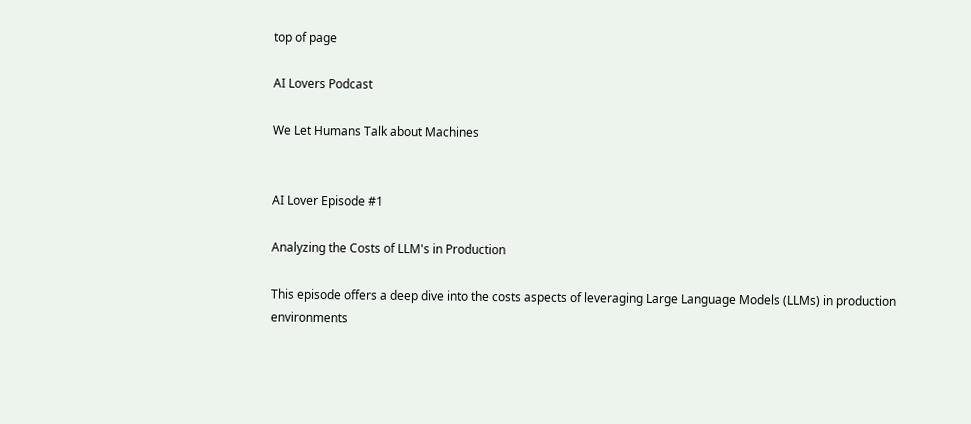top of page

AI Lovers Podcast

We Let Humans Talk about Machines


AI Lover Episode #1

Analyzing the Costs of LLM's in Production

This episode offers a deep dive into the costs aspects of leveraging Large Language Models (LLMs) in production environments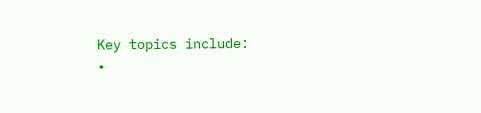Key topics include:
•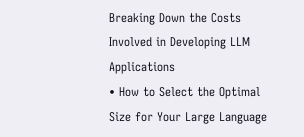Breaking Down the Costs Involved in Developing LLM Applications
• How to Select the Optimal Size for Your Large Language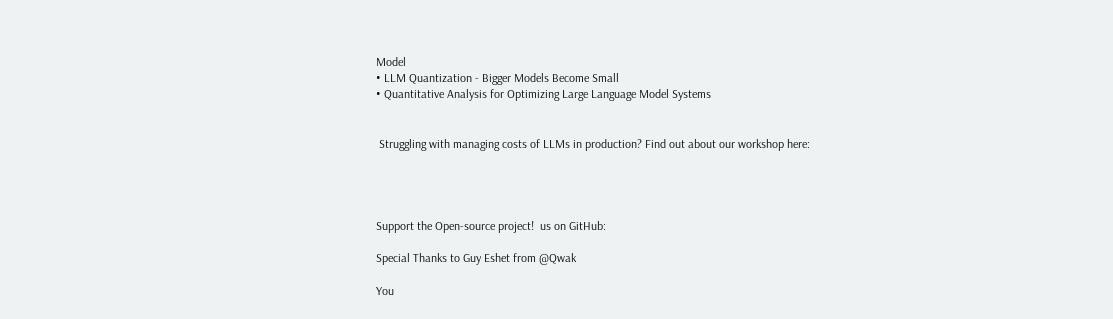Model
• LLM Quantization - Bigger Models Become Small
• Quantitative Analysis for Optimizing Large Language Model Systems


 Struggling with managing costs of LLMs in production? Find out about our workshop here:




Support the Open-source project!  us on GitHub:

Special Thanks to Guy Eshet from @Qwak

You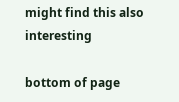might find this also interesting

bottom of page